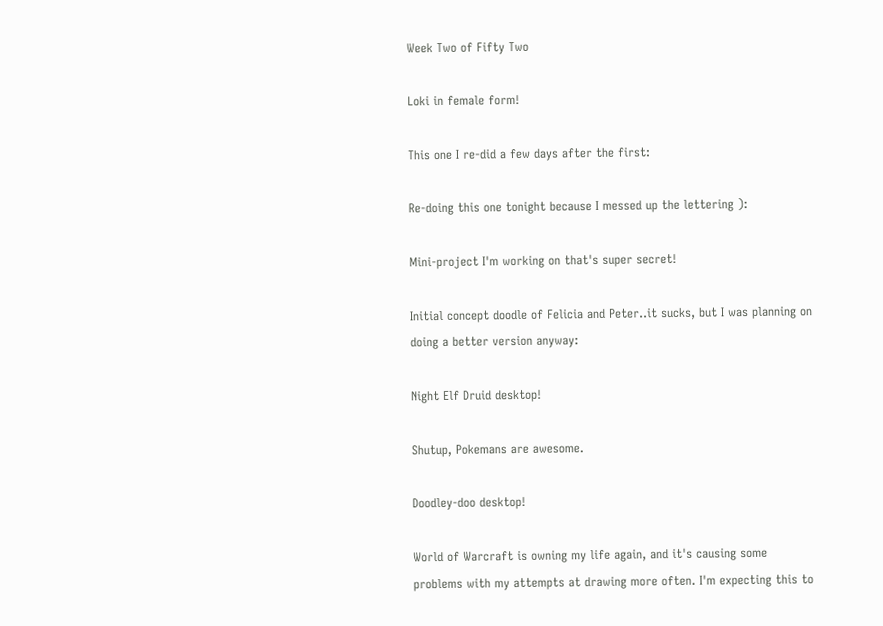Week Two of Fifty Two

Loki in female form!

This one I re-did a few days after the first:

Re-doing this one tonight because I messed up the lettering ):

Mini-project I'm working on that's super secret!

Initial concept doodle of Felicia and Peter..it sucks, but I was planning on doing a better version anyway:

Night Elf Druid desktop!

Shutup, Pokemans are awesome.

Doodley-doo desktop!

World of Warcraft is owning my life again, and it's causing some problems with my attempts at drawing more often. I'm expecting this to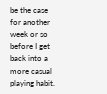be the case for another week or so before I get back into a more casual playing habit.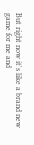But right now it's like a brand new game for me and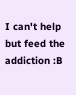I can't help but feed the addiction :B